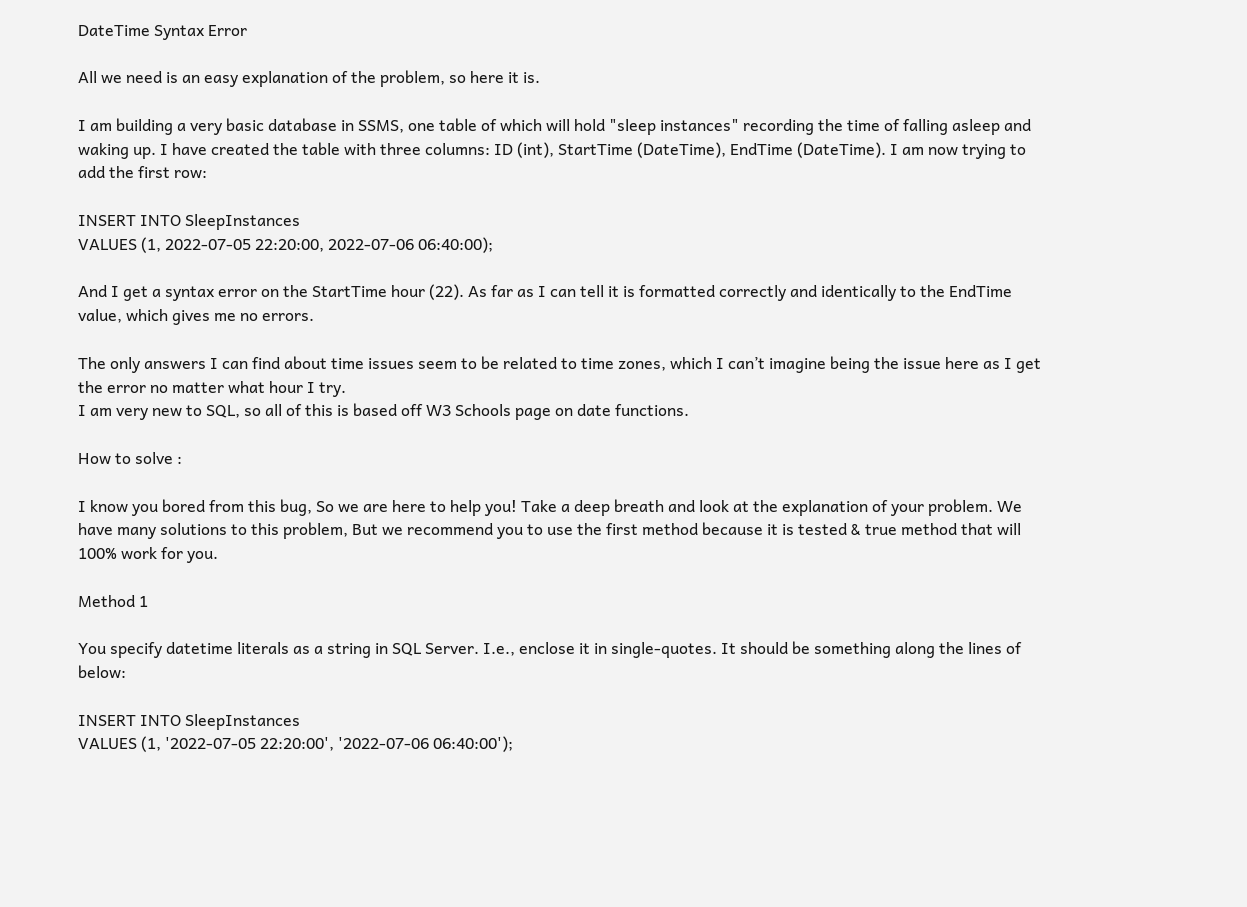DateTime Syntax Error

All we need is an easy explanation of the problem, so here it is.

I am building a very basic database in SSMS, one table of which will hold "sleep instances" recording the time of falling asleep and waking up. I have created the table with three columns: ID (int), StartTime (DateTime), EndTime (DateTime). I am now trying to add the first row:

INSERT INTO SleepInstances
VALUES (1, 2022-07-05 22:20:00, 2022-07-06 06:40:00);

And I get a syntax error on the StartTime hour (22). As far as I can tell it is formatted correctly and identically to the EndTime value, which gives me no errors.

The only answers I can find about time issues seem to be related to time zones, which I can’t imagine being the issue here as I get the error no matter what hour I try.
I am very new to SQL, so all of this is based off W3 Schools page on date functions.

How to solve :

I know you bored from this bug, So we are here to help you! Take a deep breath and look at the explanation of your problem. We have many solutions to this problem, But we recommend you to use the first method because it is tested & true method that will 100% work for you.

Method 1

You specify datetime literals as a string in SQL Server. I.e., enclose it in single-quotes. It should be something along the lines of below:

INSERT INTO SleepInstances
VALUES (1, '2022-07-05 22:20:00', '2022-07-06 06:40:00');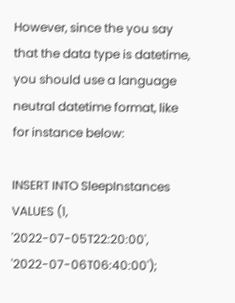However, since the you say that the data type is datetime, you should use a language neutral datetime format, like for instance below:

INSERT INTO SleepInstances
VALUES (1, '2022-07-05T22:20:00', '2022-07-06T06:40:00');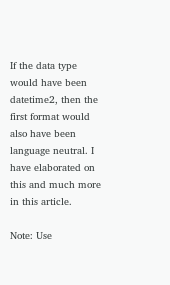If the data type would have been datetime2, then the first format would also have been language neutral. I have elaborated on this and much more in this article.

Note: Use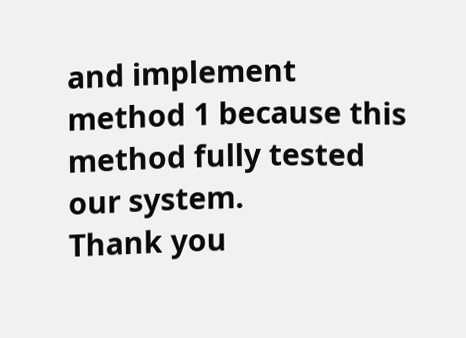and implement method 1 because this method fully tested our system.
Thank you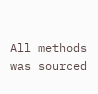All methods was sourced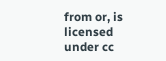from or, is licensed under cc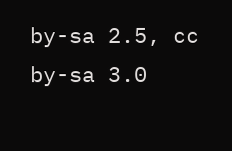by-sa 2.5, cc by-sa 3.0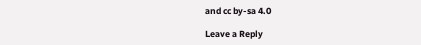and cc by-sa 4.0

Leave a Reply